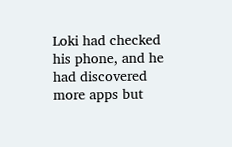Loki had checked his phone, and he had discovered more apps but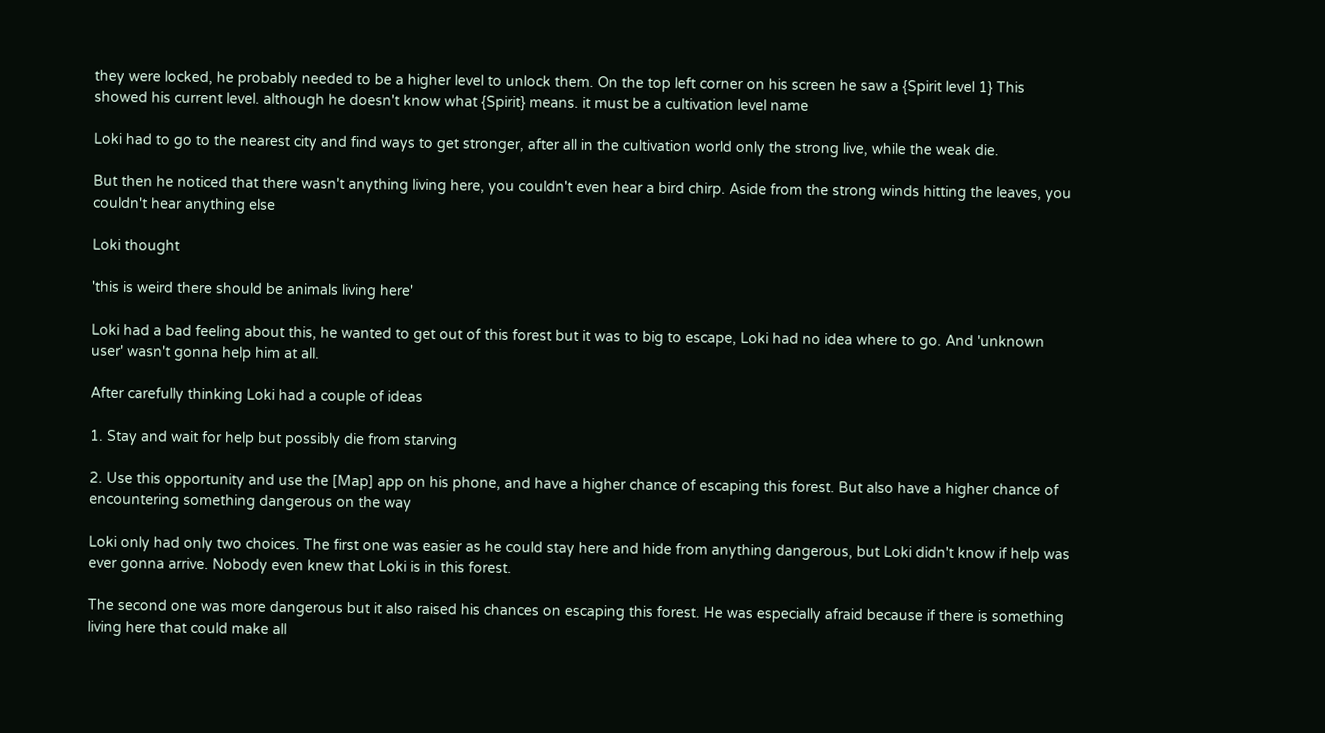they were locked, he probably needed to be a higher level to unlock them. On the top left corner on his screen he saw a {Spirit level 1} This showed his current level. although he doesn't know what {Spirit} means. it must be a cultivation level name

Loki had to go to the nearest city and find ways to get stronger, after all in the cultivation world only the strong live, while the weak die.

But then he noticed that there wasn't anything living here, you couldn't even hear a bird chirp. Aside from the strong winds hitting the leaves, you couldn't hear anything else

Loki thought

'this is weird there should be animals living here'

Loki had a bad feeling about this, he wanted to get out of this forest but it was to big to escape, Loki had no idea where to go. And 'unknown user' wasn't gonna help him at all.

After carefully thinking Loki had a couple of ideas

1. Stay and wait for help but possibly die from starving

2. Use this opportunity and use the [Map] app on his phone, and have a higher chance of escaping this forest. But also have a higher chance of encountering something dangerous on the way

Loki only had only two choices. The first one was easier as he could stay here and hide from anything dangerous, but Loki didn't know if help was ever gonna arrive. Nobody even knew that Loki is in this forest.

The second one was more dangerous but it also raised his chances on escaping this forest. He was especially afraid because if there is something living here that could make all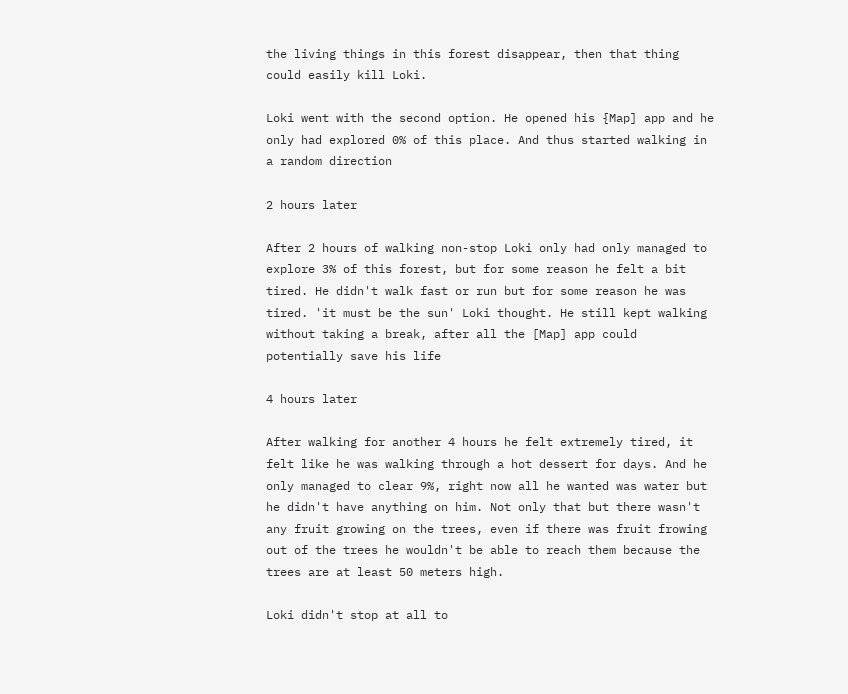the living things in this forest disappear, then that thing could easily kill Loki.

Loki went with the second option. He opened his {Map] app and he only had explored 0% of this place. And thus started walking in a random direction

2 hours later

After 2 hours of walking non-stop Loki only had only managed to explore 3% of this forest, but for some reason he felt a bit tired. He didn't walk fast or run but for some reason he was tired. 'it must be the sun' Loki thought. He still kept walking without taking a break, after all the [Map] app could potentially save his life

4 hours later

After walking for another 4 hours he felt extremely tired, it felt like he was walking through a hot dessert for days. And he only managed to clear 9%, right now all he wanted was water but he didn't have anything on him. Not only that but there wasn't any fruit growing on the trees, even if there was fruit frowing out of the trees he wouldn't be able to reach them because the trees are at least 50 meters high.

Loki didn't stop at all to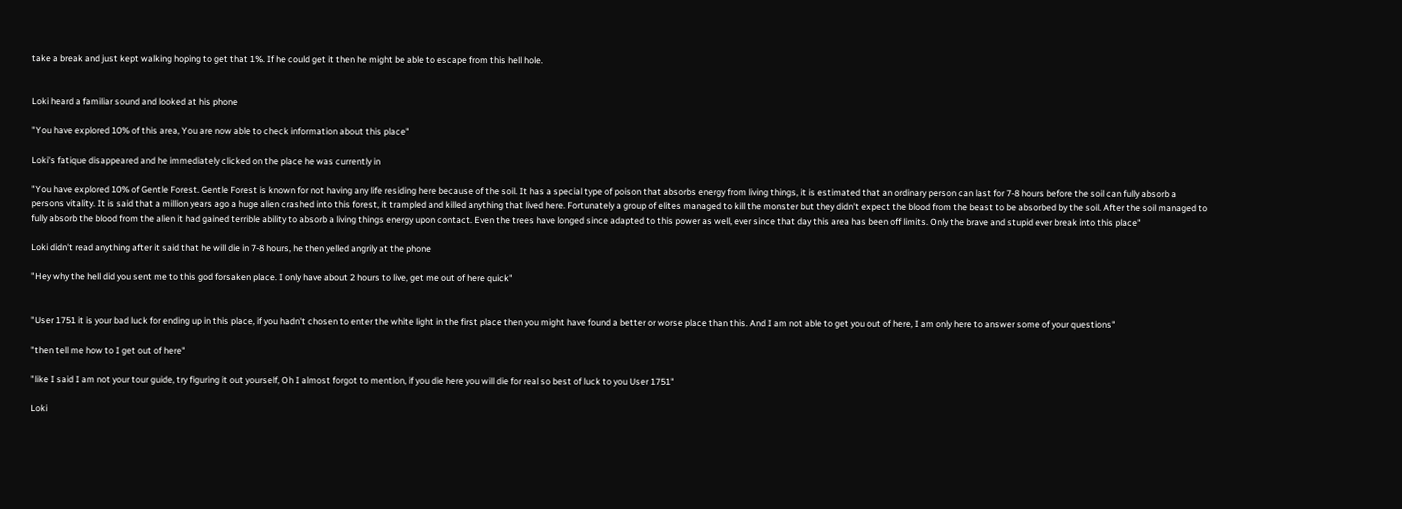take a break and just kept walking hoping to get that 1%. If he could get it then he might be able to escape from this hell hole.


Loki heard a familiar sound and looked at his phone

"You have explored 10% of this area, You are now able to check information about this place"

Loki's fatique disappeared and he immediately clicked on the place he was currently in

"You have explored 10% of Gentle Forest. Gentle Forest is known for not having any life residing here because of the soil. It has a special type of poison that absorbs energy from living things, it is estimated that an ordinary person can last for 7-8 hours before the soil can fully absorb a persons vitality. It is said that a million years ago a huge alien crashed into this forest, it trampled and killed anything that lived here. Fortunately a group of elites managed to kill the monster but they didn't expect the blood from the beast to be absorbed by the soil. After the soil managed to fully absorb the blood from the alien it had gained terrible ability to absorb a living things energy upon contact. Even the trees have longed since adapted to this power as well, ever since that day this area has been off limits. Only the brave and stupid ever break into this place"

Loki didn't read anything after it said that he will die in 7-8 hours, he then yelled angrily at the phone

"Hey why the hell did you sent me to this god forsaken place. I only have about 2 hours to live, get me out of here quick"


"User 1751 it is your bad luck for ending up in this place, if you hadn't chosen to enter the white light in the first place then you might have found a better or worse place than this. And I am not able to get you out of here, I am only here to answer some of your questions"

"then tell me how to I get out of here"

"like I said I am not your tour guide, try figuring it out yourself, Oh I almost forgot to mention, if you die here you will die for real so best of luck to you User 1751"

Loki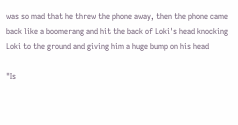was so mad that he threw the phone away, then the phone came back like a boomerang and hit the back of Loki's head knocking Loki to the ground and giving him a huge bump on his head

"Is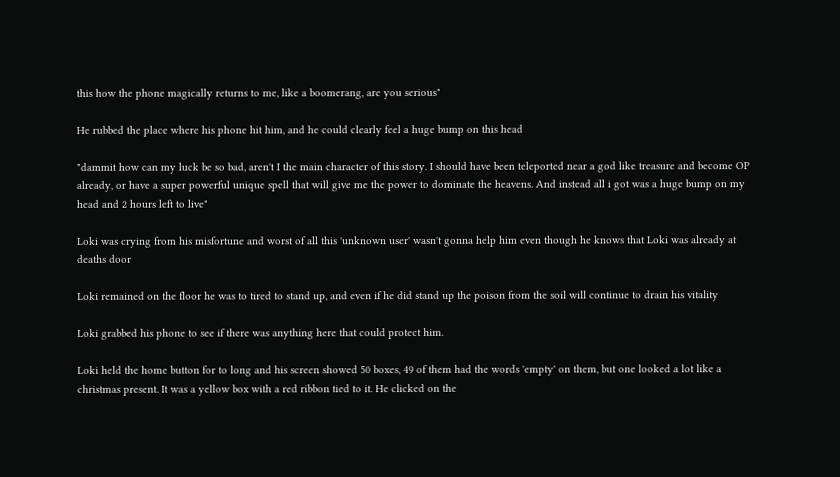this how the phone magically returns to me, like a boomerang, are you serious"

He rubbed the place where his phone hit him, and he could clearly feel a huge bump on this head

"dammit how can my luck be so bad, aren't I the main character of this story. I should have been teleported near a god like treasure and become OP already, or have a super powerful unique spell that will give me the power to dominate the heavens. And instead all i got was a huge bump on my head and 2 hours left to live"

Loki was crying from his misfortune and worst of all this 'unknown user' wasn't gonna help him even though he knows that Loki was already at deaths door

Loki remained on the floor he was to tired to stand up, and even if he did stand up the poison from the soil will continue to drain his vitality

Loki grabbed his phone to see if there was anything here that could protect him.

Loki held the home button for to long and his screen showed 50 boxes, 49 of them had the words 'empty' on them, but one looked a lot like a christmas present. It was a yellow box with a red ribbon tied to it. He clicked on the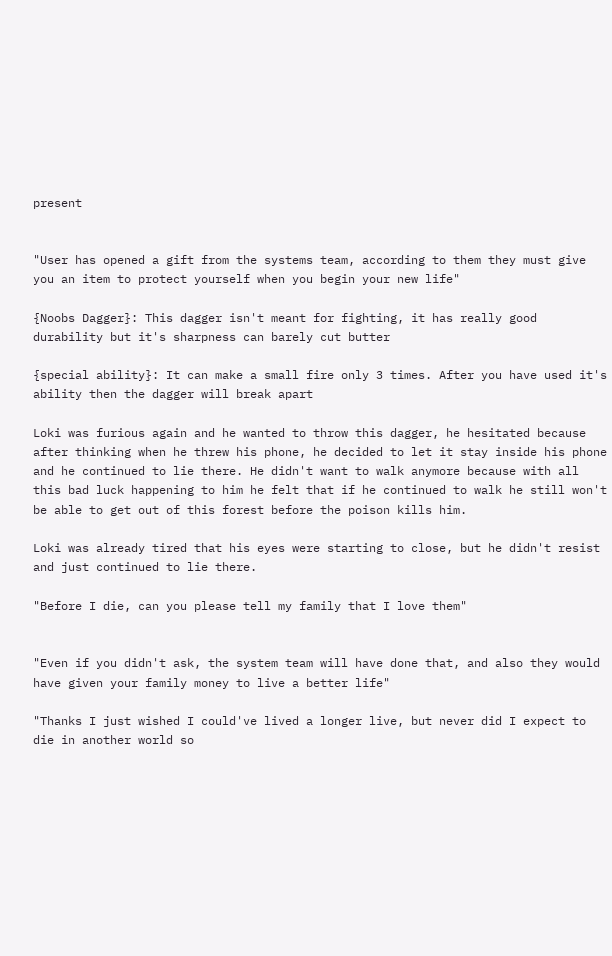present


"User has opened a gift from the systems team, according to them they must give you an item to protect yourself when you begin your new life"

{Noobs Dagger}: This dagger isn't meant for fighting, it has really good durability but it's sharpness can barely cut butter

{special ability}: It can make a small fire only 3 times. After you have used it's ability then the dagger will break apart

Loki was furious again and he wanted to throw this dagger, he hesitated because after thinking when he threw his phone, he decided to let it stay inside his phone and he continued to lie there. He didn't want to walk anymore because with all this bad luck happening to him he felt that if he continued to walk he still won't be able to get out of this forest before the poison kills him.

Loki was already tired that his eyes were starting to close, but he didn't resist and just continued to lie there.

"Before I die, can you please tell my family that I love them"


"Even if you didn't ask, the system team will have done that, and also they would have given your family money to live a better life"

"Thanks I just wished I could've lived a longer live, but never did I expect to die in another world so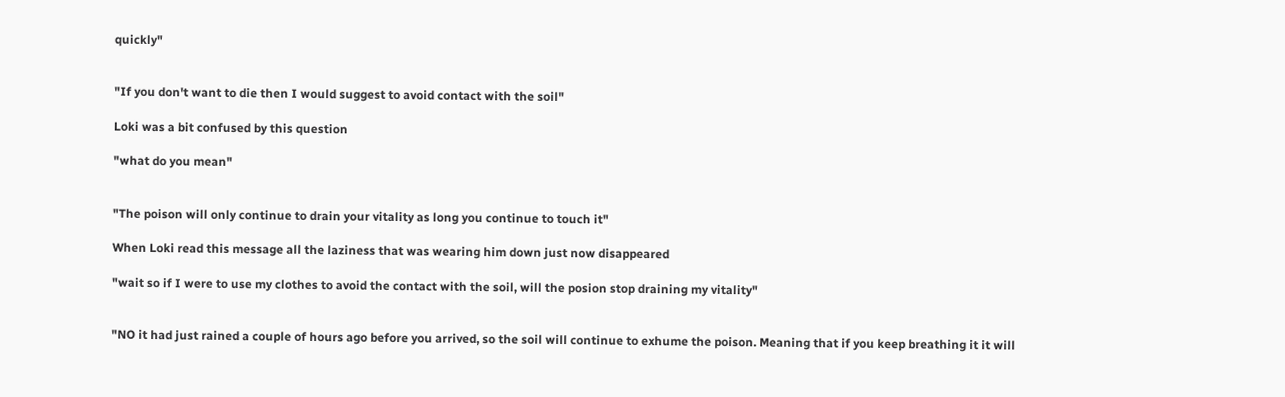quickly"


"If you don't want to die then I would suggest to avoid contact with the soil"

Loki was a bit confused by this question

"what do you mean"


"The poison will only continue to drain your vitality as long you continue to touch it"

When Loki read this message all the laziness that was wearing him down just now disappeared

"wait so if I were to use my clothes to avoid the contact with the soil, will the posion stop draining my vitality"


"NO it had just rained a couple of hours ago before you arrived, so the soil will continue to exhume the poison. Meaning that if you keep breathing it it will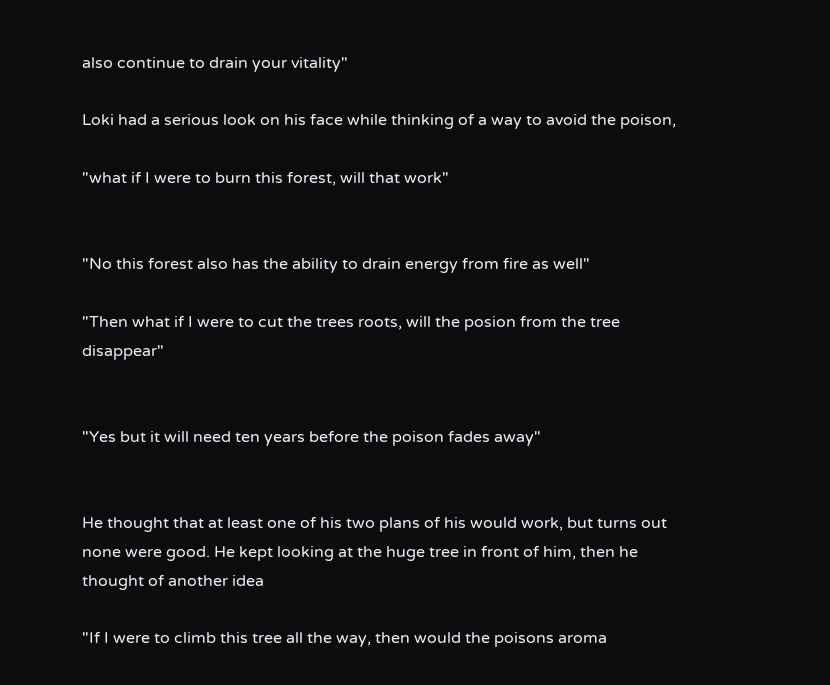also continue to drain your vitality"

Loki had a serious look on his face while thinking of a way to avoid the poison,

"what if I were to burn this forest, will that work"


"No this forest also has the ability to drain energy from fire as well"

"Then what if I were to cut the trees roots, will the posion from the tree disappear"


"Yes but it will need ten years before the poison fades away"


He thought that at least one of his two plans of his would work, but turns out none were good. He kept looking at the huge tree in front of him, then he thought of another idea

"If I were to climb this tree all the way, then would the poisons aroma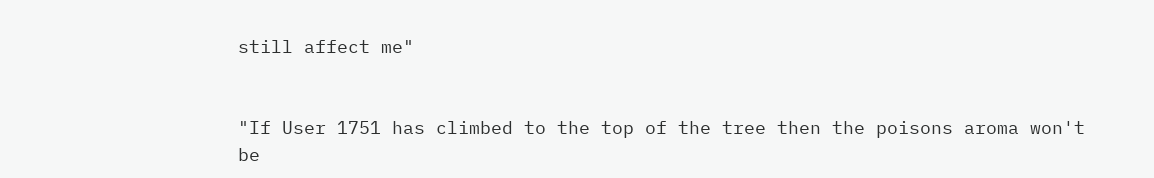still affect me"


"If User 1751 has climbed to the top of the tree then the poisons aroma won't be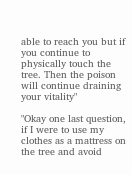able to reach you but if you continue to physically touch the tree. Then the poison will continue draining your vitality"

"Okay one last question, if I were to use my clothes as a mattress on the tree and avoid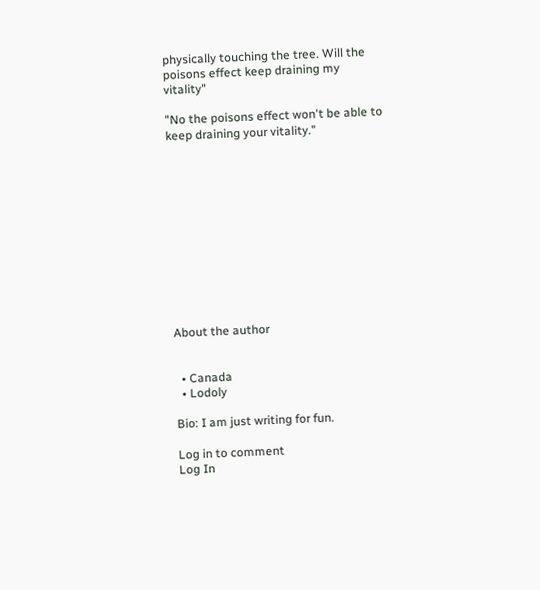physically touching the tree. Will the poisons effect keep draining my vitality"

"No the poisons effect won't be able to keep draining your vitality."












About the author


  • Canada
  • Lodoly

Bio: I am just writing for fun.

Log in to comment
Log In